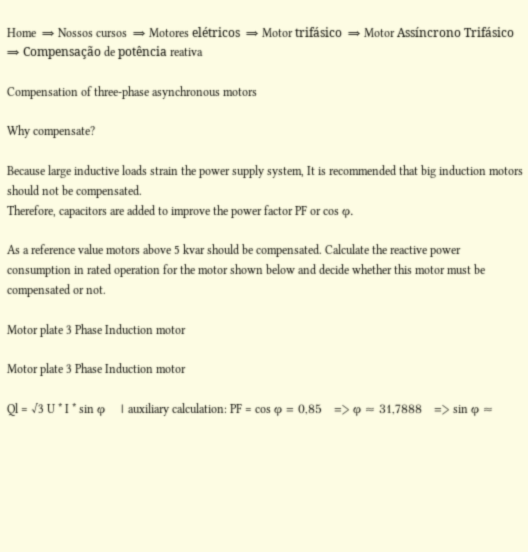Home  ⇒ Nossos cursos  ⇒ Motores elétricos  ⇒ Motor trifásico  ⇒ Motor Assíncrono Trifásico ⇒ Compensação de potência reativa

Compensation of three-phase asynchronous motors

Why compensate?

Because large inductive loads strain the power supply system, It is recommended that big induction motors should not be compensated.
Therefore, capacitors are added to improve the power factor PF or cos φ.

As a reference value motors above 5 kvar should be compensated. Calculate the reactive power consumption in rated operation for the motor shown below and decide whether this motor must be compensated or not.

Motor plate 3 Phase Induction motor

Motor plate 3 Phase Induction motor

Ql = √3 U * I * sin φ    | auxiliary calculation: PF = cos φ = 0,85   => φ ≈ 31,7888   => sin φ ≈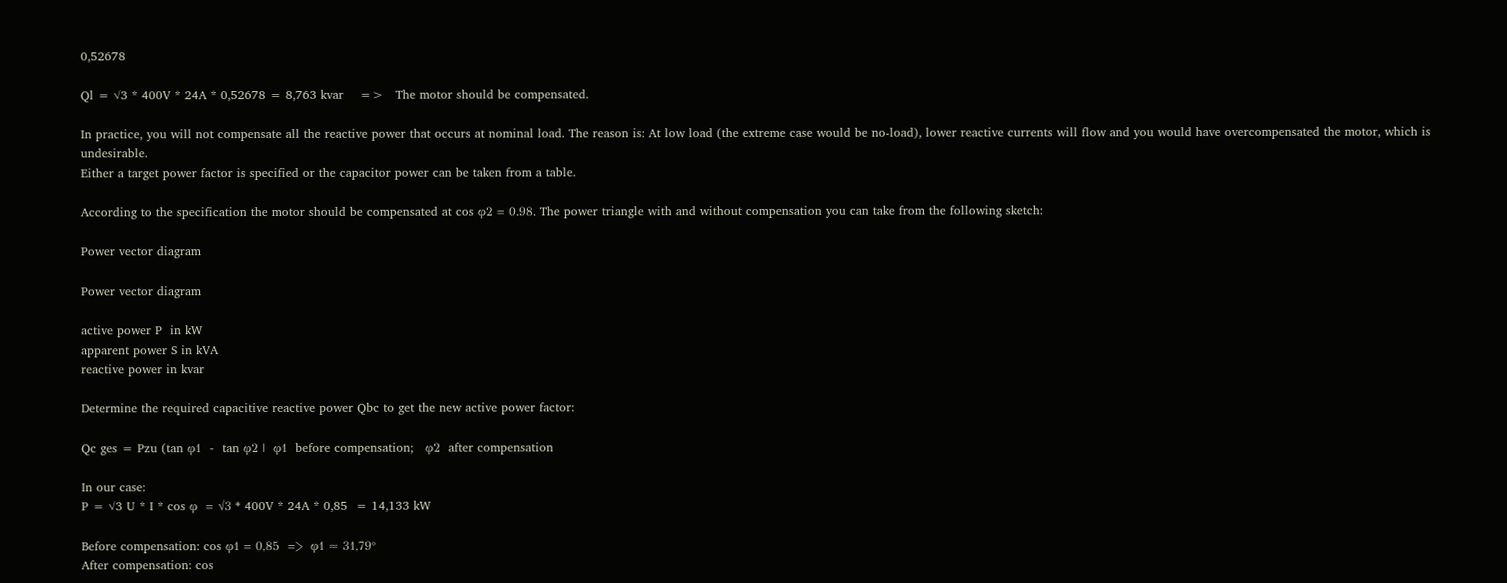0,52678

Ql = √3 * 400V * 24A * 0,52678 = 8,763 kvar    =>   The motor should be compensated.

In practice, you will not compensate all the reactive power that occurs at nominal load. The reason is: At low load (the extreme case would be no-load), lower reactive currents will flow and you would have overcompensated the motor, which is undesirable.
Either a target power factor is specified or the capacitor power can be taken from a table.

According to the specification the motor should be compensated at cos φ2 = 0.98. The power triangle with and without compensation you can take from the following sketch:

Power vector diagram

Power vector diagram

active power P  in kW
apparent power S in kVA
reactive power in kvar

Determine the required capacitive reactive power Qbc to get the new active power factor:

Qc ges = Pzu (tan φ1  -  tan φ2 |  φ1  before compensation;   φ2  after compensation

In our case:
P = √3 U * I * cos φ  = √3 * 400V * 24A * 0,85  = 14,133 kW

Before compensation: cos φ1 = 0,85  =>  φ1 ≈ 31,79°
After compensation: cos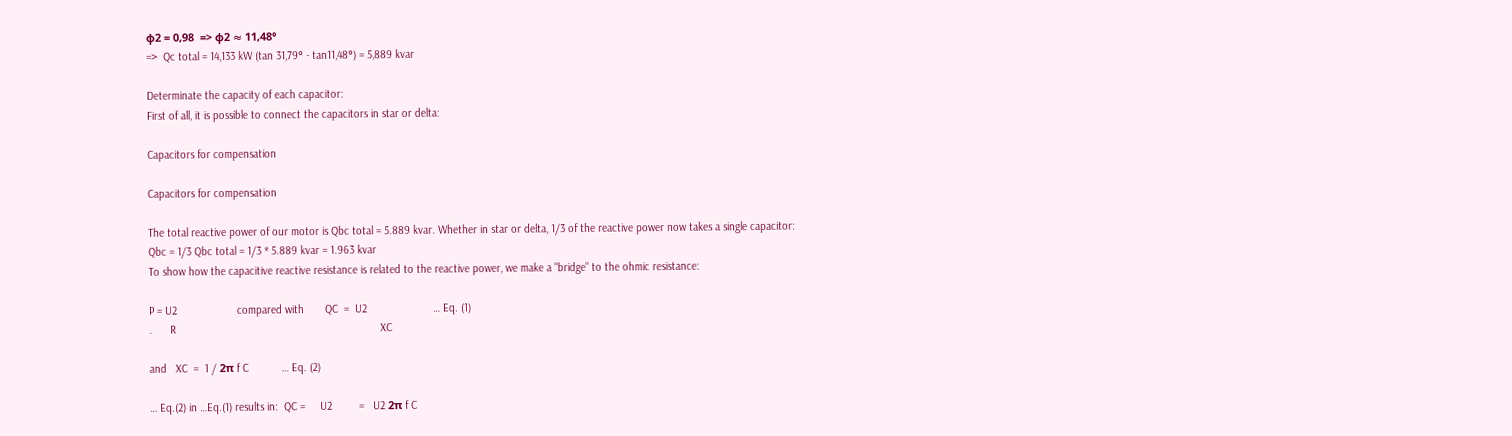φ2 = 0,98  => φ2 ≈ 11,48°
=>  Qc total = 14,133 kW (tan 31,79° - tan11,48°) = 5,889 kvar

Determinate the capacity of each capacitor:
First of all, it is possible to connect the capacitors in star or delta:

Capacitors for compensation

Capacitors for compensation

The total reactive power of our motor is Qbc total = 5.889 kvar. Whether in star or delta, 1/3 of the reactive power now takes a single capacitor:
Qbc = 1/3 Qbc total = 1/3 * 5.889 kvar = 1.963 kvar
To show how the capacitive reactive resistance is related to the reactive power, we make a "bridge" to the ohmic resistance:

P = U2                    compared with       QC  =  U2                      … Eq. (1)
.      R                                                                    XC

and   XC  =  1 / 2π f C           … Eq. (2)

… Eq.(2) in …Eq.(1) results in:  QC =     U2         =   U2 2π f C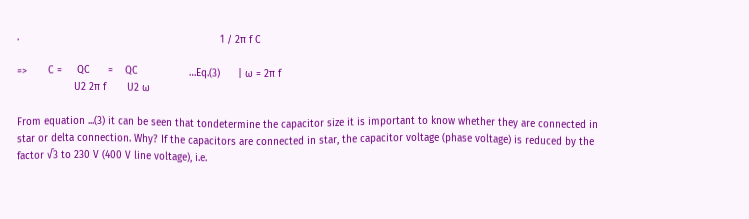.                                                                   1 / 2π f C

=>       C =     QC      =    QC                 …Eq.(3)      | ω = 2π f
                   U2 2π f       U2 ω

From equation ...(3) it can be seen that tondetermine the capacitor size it is important to know whether they are connected in star or delta connection. Why? If the capacitors are connected in star, the capacitor voltage (phase voltage) is reduced by the factor √3 to 230 V (400 V line voltage), i.e.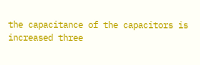the capacitance of the capacitors is increased three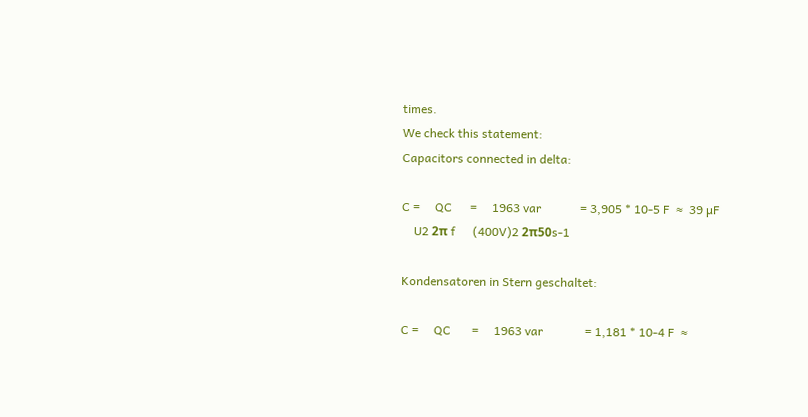times.
We check this statement:
Capacitors connected in delta:

C =     QC      =     1963 var             = 3,905 * 10-5 F  ≈  39 µF
    U2 2π f      (400V)2 2π50s-1

Kondensatoren in Stern geschaltet:

C =     QC       =     1963 var              = 1,181 * 10-4 F  ≈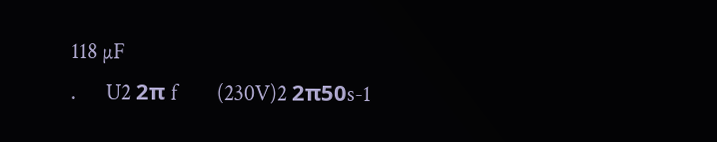118 µF
.      U2 2π f        (230V)2 2π50s-1